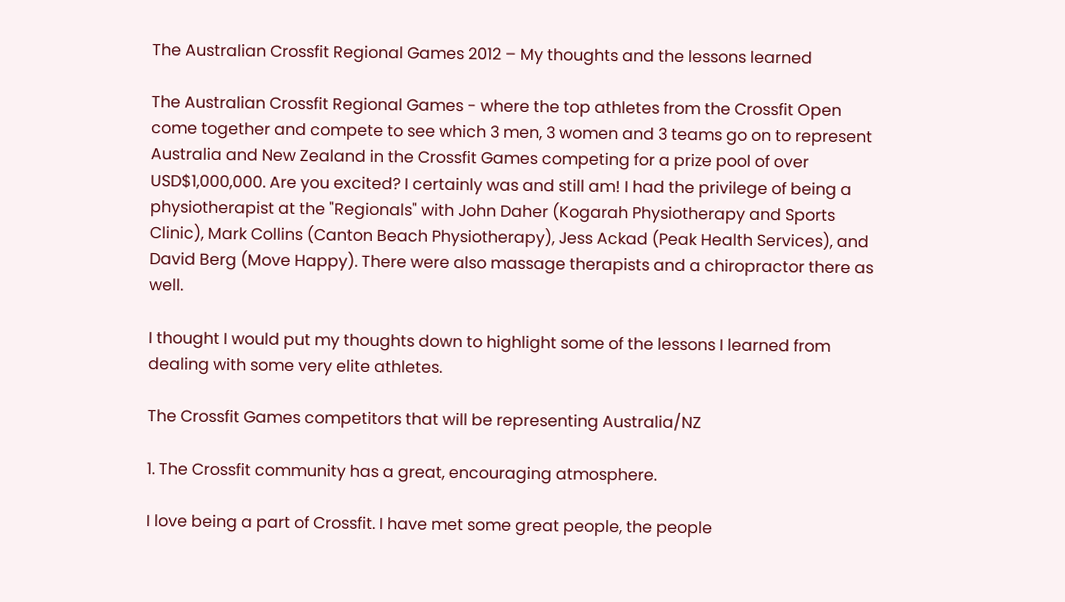The Australian Crossfit Regional Games 2012 – My thoughts and the lessons learned

The Australian Crossfit Regional Games - where the top athletes from the Crossfit Open come together and compete to see which 3 men, 3 women and 3 teams go on to represent Australia and New Zealand in the Crossfit Games competing for a prize pool of over USD$1,000,000. Are you excited? I certainly was and still am! I had the privilege of being a physiotherapist at the "Regionals" with John Daher (Kogarah Physiotherapy and Sports Clinic), Mark Collins (Canton Beach Physiotherapy), Jess Ackad (Peak Health Services), and David Berg (Move Happy). There were also massage therapists and a chiropractor there as well.

I thought I would put my thoughts down to highlight some of the lessons I learned from dealing with some very elite athletes.

The Crossfit Games competitors that will be representing Australia/NZ

1. The Crossfit community has a great, encouraging atmosphere.

I love being a part of Crossfit. I have met some great people, the people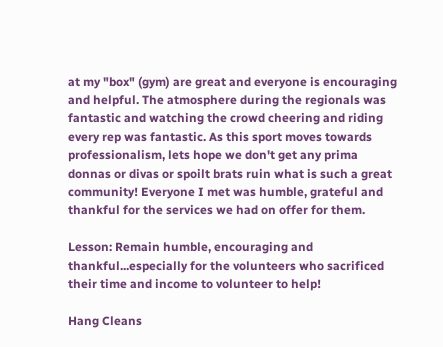at my "box" (gym) are great and everyone is encouraging and helpful. The atmosphere during the regionals was fantastic and watching the crowd cheering and riding every rep was fantastic. As this sport moves towards professionalism, lets hope we don't get any prima donnas or divas or spoilt brats ruin what is such a great community! Everyone I met was humble, grateful and thankful for the services we had on offer for them.

Lesson: Remain humble, encouraging and thankful...especially for the volunteers who sacrificed their time and income to volunteer to help!

Hang Cleans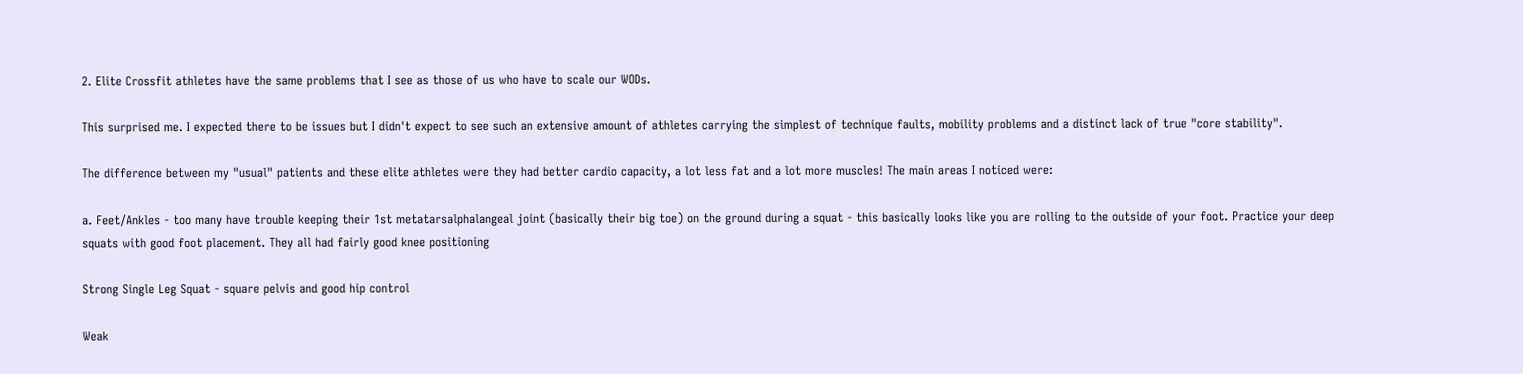2. Elite Crossfit athletes have the same problems that I see as those of us who have to scale our WODs.

This surprised me. I expected there to be issues but I didn't expect to see such an extensive amount of athletes carrying the simplest of technique faults, mobility problems and a distinct lack of true "core stability".

The difference between my "usual" patients and these elite athletes were they had better cardio capacity, a lot less fat and a lot more muscles! The main areas I noticed were:

a. Feet/Ankles - too many have trouble keeping their 1st metatarsalphalangeal joint (basically their big toe) on the ground during a squat - this basically looks like you are rolling to the outside of your foot. Practice your deep squats with good foot placement. They all had fairly good knee positioning

Strong Single Leg Squat - square pelvis and good hip control

Weak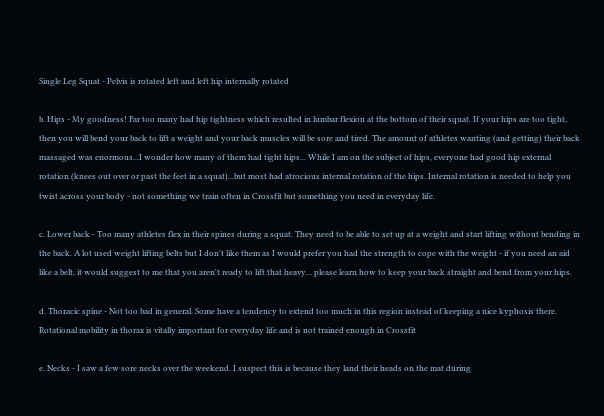Single Leg Squat - Pelvis is rotated left and left hip internally rotated

b. Hips - My goodness! Far too many had hip tightness which resulted in lumbar flexion at the bottom of their squat. If your hips are too tight, then you will bend your back to lift a weight and your back muscles will be sore and tired. The amount of athletes wanting (and getting) their back massaged was enormous...I wonder how many of them had tight hips... While I am on the subject of hips, everyone had good hip external rotation (knees out over or past the feet in a squat)...but most had atrocious internal rotation of the hips. Internal rotation is needed to help you twist across your body - not something we train often in Crossfit but something you need in everyday life.

c. Lower back - Too many athletes flex in their spines during a squat. They need to be able to set up at a weight and start lifting without bending in the back. A lot used weight lifting belts but I don't like them as I would prefer you had the strength to cope with the weight - if you need an aid like a belt, it would suggest to me that you aren't ready to lift that heavy... please learn how to keep your back straight and bend from your hips.

d. Thoracic spine - Not too bad in general. Some have a tendency to extend too much in this region instead of keeping a nice kyphosis there. Rotational mobility in thorax is vitally important for everyday life and is not trained enough in Crossfit

e. Necks - I saw a few sore necks over the weekend. I suspect this is because they land their heads on the mat during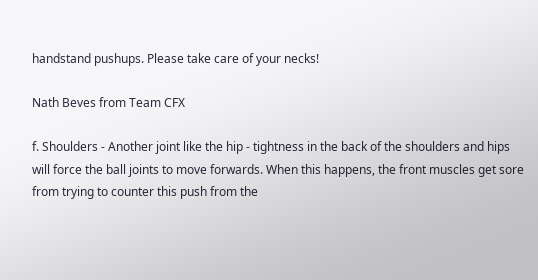handstand pushups. Please take care of your necks!

Nath Beves from Team CFX

f. Shoulders - Another joint like the hip - tightness in the back of the shoulders and hips will force the ball joints to move forwards. When this happens, the front muscles get sore from trying to counter this push from the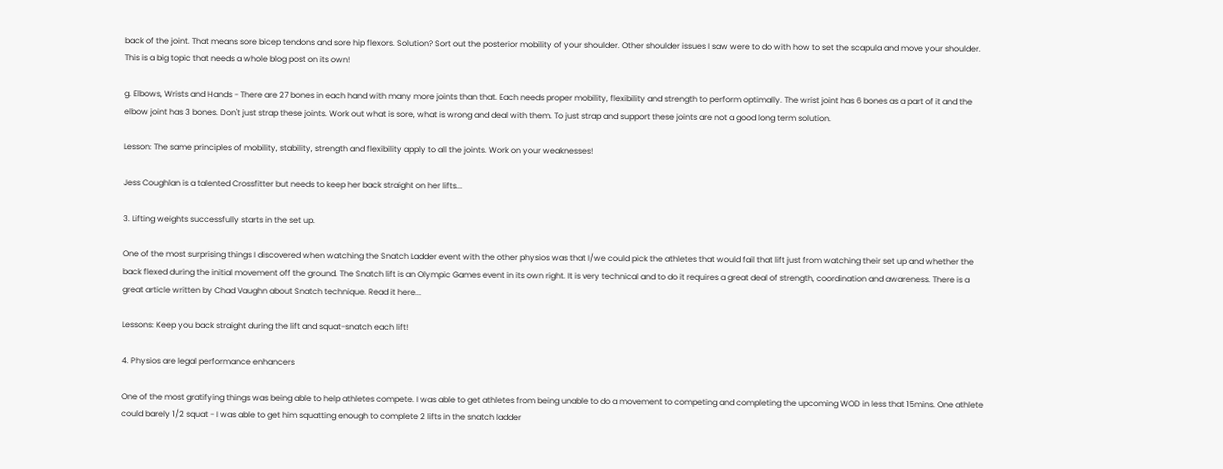back of the joint. That means sore bicep tendons and sore hip flexors. Solution? Sort out the posterior mobility of your shoulder. Other shoulder issues I saw were to do with how to set the scapula and move your shoulder. This is a big topic that needs a whole blog post on its own!

g. Elbows, Wrists and Hands - There are 27 bones in each hand with many more joints than that. Each needs proper mobility, flexibility and strength to perform optimally. The wrist joint has 6 bones as a part of it and the elbow joint has 3 bones. Don't just strap these joints. Work out what is sore, what is wrong and deal with them. To just strap and support these joints are not a good long term solution.

Lesson: The same principles of mobility, stability, strength and flexibility apply to all the joints. Work on your weaknesses!

Jess Coughlan is a talented Crossfitter but needs to keep her back straight on her lifts...

3. Lifting weights successfully starts in the set up.

One of the most surprising things I discovered when watching the Snatch Ladder event with the other physios was that I/we could pick the athletes that would fail that lift just from watching their set up and whether the back flexed during the initial movement off the ground. The Snatch lift is an Olympic Games event in its own right. It is very technical and to do it requires a great deal of strength, coordination and awareness. There is a great article written by Chad Vaughn about Snatch technique. Read it here...

Lessons: Keep you back straight during the lift and squat-snatch each lift!

4. Physios are legal performance enhancers

One of the most gratifying things was being able to help athletes compete. I was able to get athletes from being unable to do a movement to competing and completing the upcoming WOD in less that 15mins. One athlete could barely 1/2 squat - I was able to get him squatting enough to complete 2 lifts in the snatch ladder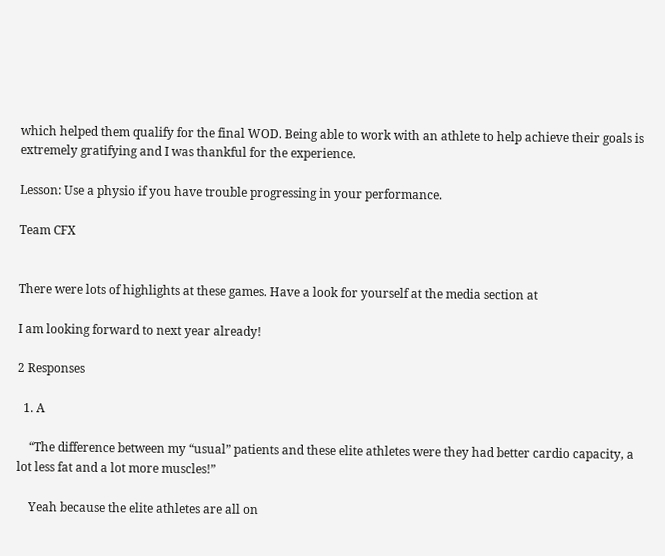which helped them qualify for the final WOD. Being able to work with an athlete to help achieve their goals is extremely gratifying and I was thankful for the experience.

Lesson: Use a physio if you have trouble progressing in your performance.

Team CFX


There were lots of highlights at these games. Have a look for yourself at the media section at

I am looking forward to next year already!

2 Responses

  1. A

    “The difference between my “usual” patients and these elite athletes were they had better cardio capacity, a lot less fat and a lot more muscles!”

    Yeah because the elite athletes are all on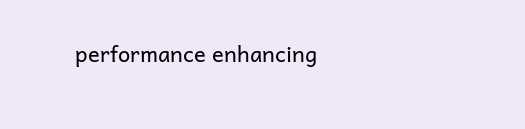performance enhancing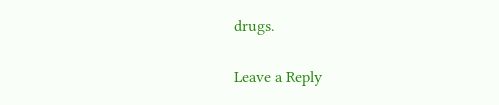drugs.

Leave a Reply